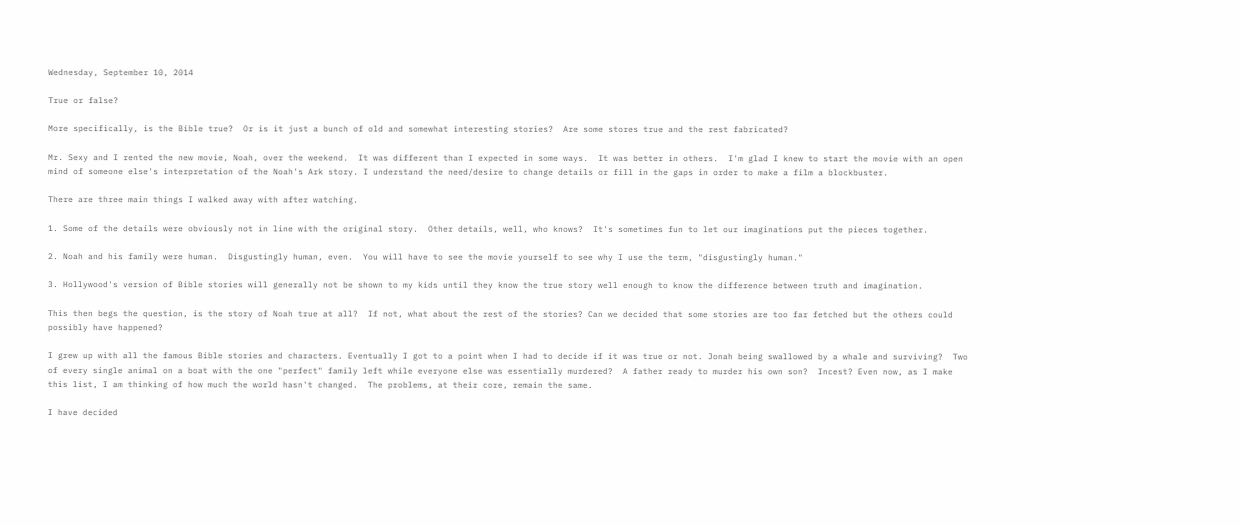Wednesday, September 10, 2014

True or false?

More specifically, is the Bible true?  Or is it just a bunch of old and somewhat interesting stories?  Are some stores true and the rest fabricated?

Mr. Sexy and I rented the new movie, Noah, over the weekend.  It was different than I expected in some ways.  It was better in others.  I'm glad I knew to start the movie with an open mind of someone else's interpretation of the Noah's Ark story. I understand the need/desire to change details or fill in the gaps in order to make a film a blockbuster.

There are three main things I walked away with after watching.

1. Some of the details were obviously not in line with the original story.  Other details, well, who knows?  It's sometimes fun to let our imaginations put the pieces together.

2. Noah and his family were human.  Disgustingly human, even.  You will have to see the movie yourself to see why I use the term, "disgustingly human."

3. Hollywood's version of Bible stories will generally not be shown to my kids until they know the true story well enough to know the difference between truth and imagination.

This then begs the question, is the story of Noah true at all?  If not, what about the rest of the stories? Can we decided that some stories are too far fetched but the others could possibly have happened?

I grew up with all the famous Bible stories and characters. Eventually I got to a point when I had to decide if it was true or not. Jonah being swallowed by a whale and surviving?  Two of every single animal on a boat with the one "perfect" family left while everyone else was essentially murdered?  A father ready to murder his own son?  Incest? Even now, as I make this list, I am thinking of how much the world hasn't changed.  The problems, at their core, remain the same.

I have decided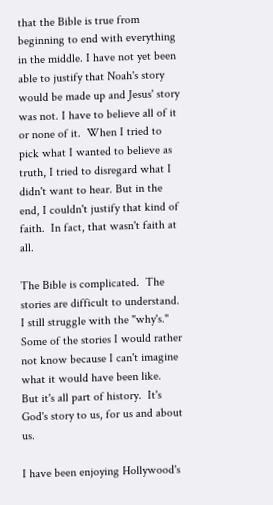that the Bible is true from beginning to end with everything in the middle. I have not yet been able to justify that Noah's story would be made up and Jesus' story was not. I have to believe all of it or none of it.  When I tried to pick what I wanted to believe as truth, I tried to disregard what I didn't want to hear. But in the end, I couldn't justify that kind of faith.  In fact, that wasn't faith at all.

The Bible is complicated.  The stories are difficult to understand. I still struggle with the "why's." Some of the stories I would rather not know because I can't imagine what it would have been like.  But it's all part of history.  It's God's story to us, for us and about us.

I have been enjoying Hollywood's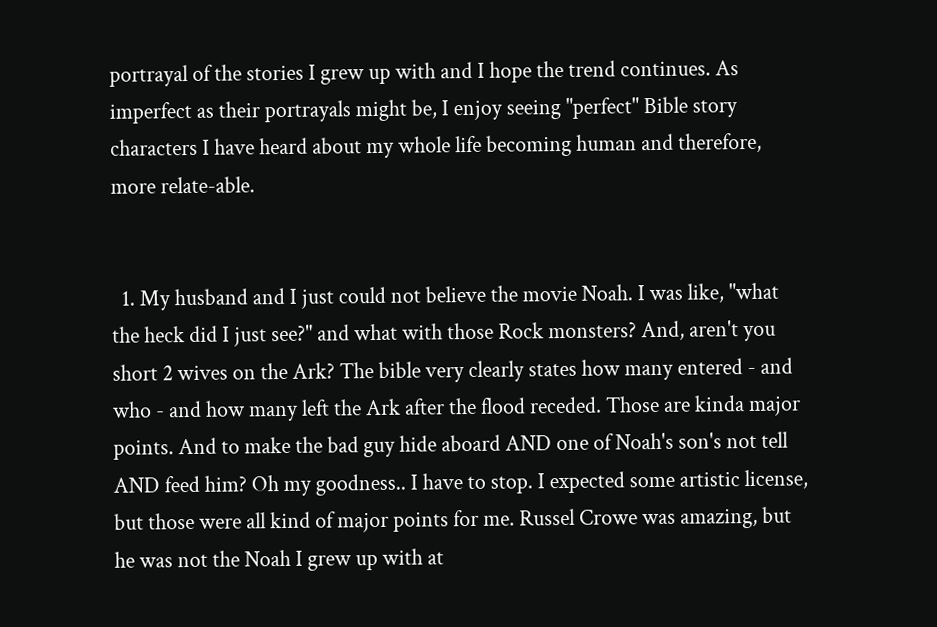portrayal of the stories I grew up with and I hope the trend continues. As imperfect as their portrayals might be, I enjoy seeing "perfect" Bible story characters I have heard about my whole life becoming human and therefore, more relate-able.


  1. My husband and I just could not believe the movie Noah. I was like, "what the heck did I just see?" and what with those Rock monsters? And, aren't you short 2 wives on the Ark? The bible very clearly states how many entered - and who - and how many left the Ark after the flood receded. Those are kinda major points. And to make the bad guy hide aboard AND one of Noah's son's not tell AND feed him? Oh my goodness.. I have to stop. I expected some artistic license, but those were all kind of major points for me. Russel Crowe was amazing, but he was not the Noah I grew up with at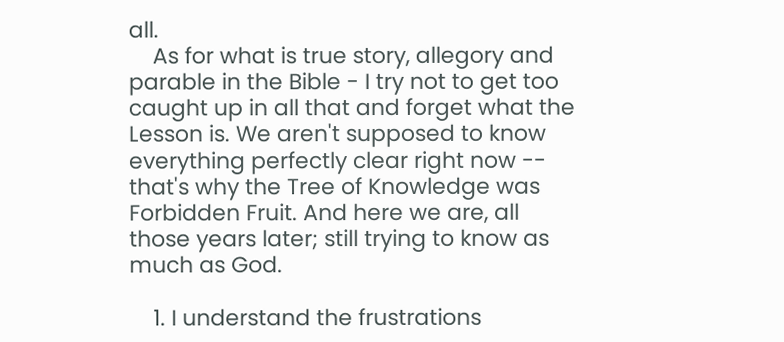all.
    As for what is true story, allegory and parable in the Bible - I try not to get too caught up in all that and forget what the Lesson is. We aren't supposed to know everything perfectly clear right now -- that's why the Tree of Knowledge was Forbidden Fruit. And here we are, all those years later; still trying to know as much as God.

    1. I understand the frustrations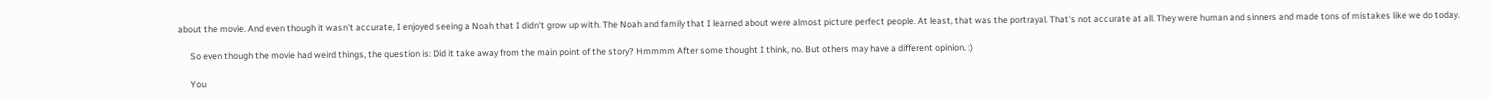about the movie. And even though it wasn't accurate, I enjoyed seeing a Noah that I didn't grow up with. The Noah and family that I learned about were almost picture perfect people. At least, that was the portrayal. That's not accurate at all. They were human and sinners and made tons of mistakes like we do today.

      So even though the movie had weird things, the question is: Did it take away from the main point of the story? Hmmmm After some thought I think, no. But others may have a different opinion. :)

      You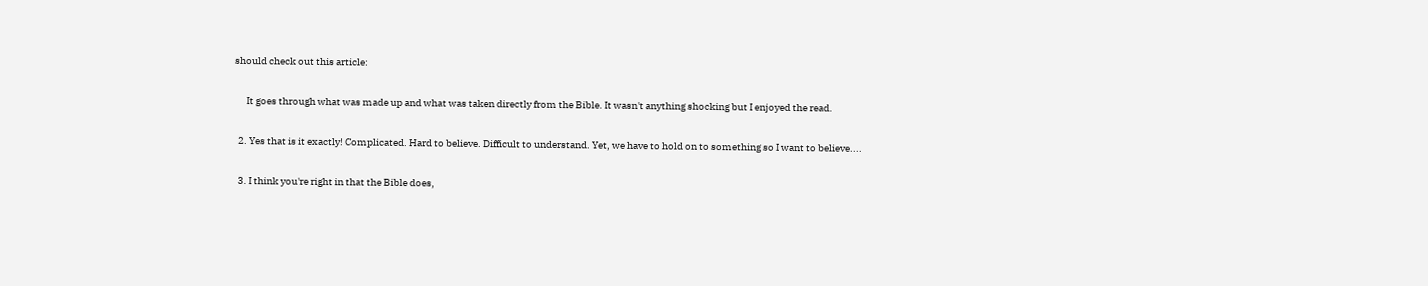should check out this article:

      It goes through what was made up and what was taken directly from the Bible. It wasn't anything shocking but I enjoyed the read.

  2. Yes that is it exactly! Complicated. Hard to believe. Difficult to understand. Yet, we have to hold on to something so I want to believe....

  3. I think you're right in that the Bible does,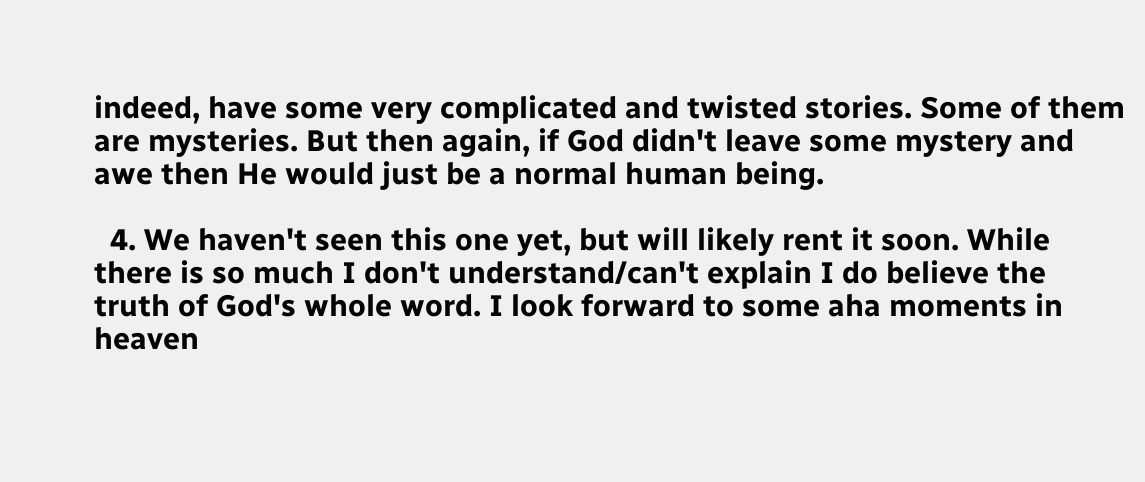indeed, have some very complicated and twisted stories. Some of them are mysteries. But then again, if God didn't leave some mystery and awe then He would just be a normal human being.

  4. We haven't seen this one yet, but will likely rent it soon. While there is so much I don't understand/can't explain I do believe the truth of God's whole word. I look forward to some aha moments in heaven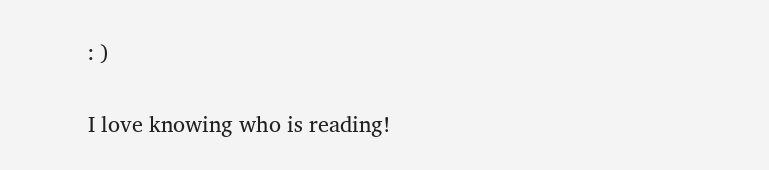: )


I love knowing who is reading!